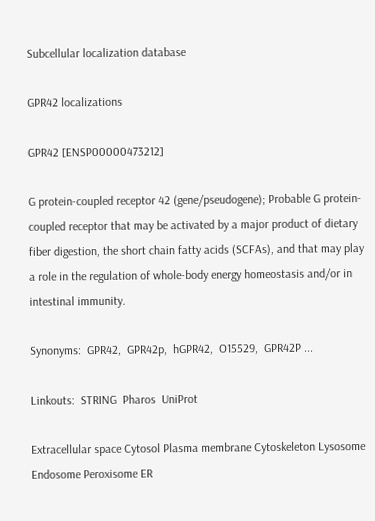Subcellular localization database

GPR42 localizations

GPR42 [ENSP00000473212]

G protein-coupled receptor 42 (gene/pseudogene); Probable G protein-coupled receptor that may be activated by a major product of dietary fiber digestion, the short chain fatty acids (SCFAs), and that may play a role in the regulation of whole-body energy homeostasis and/or in intestinal immunity.

Synonyms:  GPR42,  GPR42p,  hGPR42,  O15529,  GPR42P ...

Linkouts:  STRING  Pharos  UniProt

Extracellular space Cytosol Plasma membrane Cytoskeleton Lysosome Endosome Peroxisome ER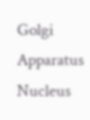Golgi Apparatus Nucleus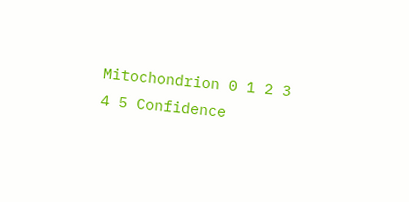Mitochondrion 0 1 2 3 4 5 Confidence